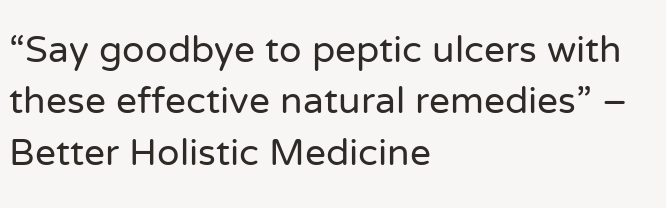“Say goodbye to peptic ulcers with these effective natural remedies” – Better Holistic Medicine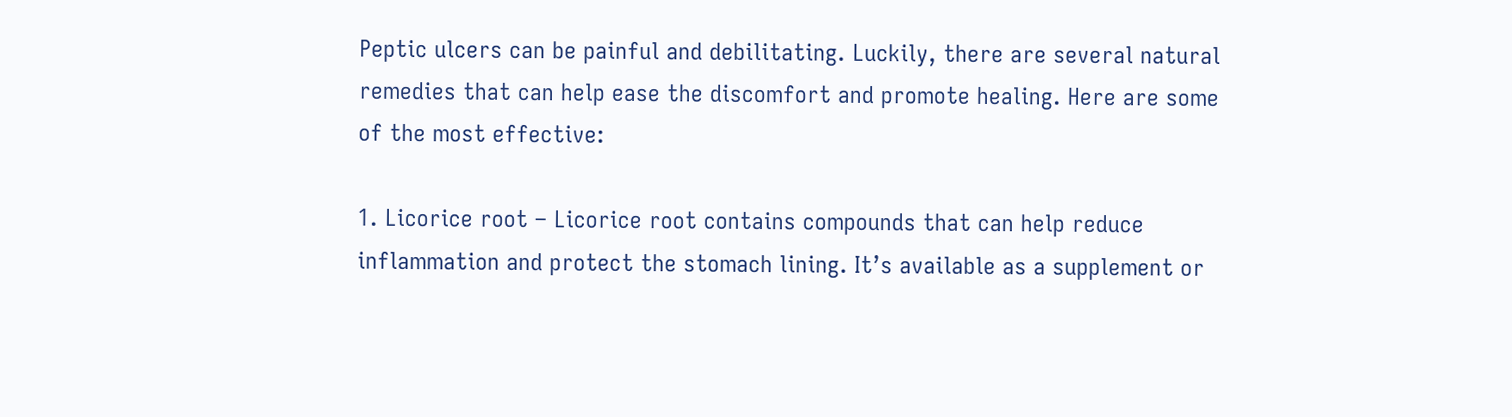Peptic ulcers can be painful and debilitating. Luckily, there are several natural remedies that can help ease the discomfort and promote healing. Here are some of the most effective:

1. Licorice root – Licorice root contains compounds that can help reduce inflammation and protect the stomach lining. It’s available as a supplement or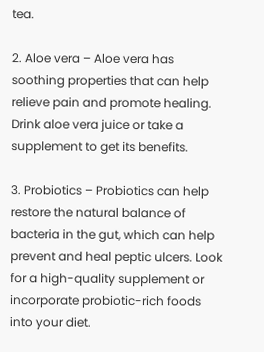tea.

2. Aloe vera – Aloe vera has soothing properties that can help relieve pain and promote healing. Drink aloe vera juice or take a supplement to get its benefits.

3. Probiotics – Probiotics can help restore the natural balance of bacteria in the gut, which can help prevent and heal peptic ulcers. Look for a high-quality supplement or incorporate probiotic-rich foods into your diet.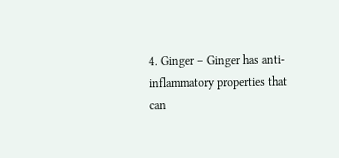4. Ginger – Ginger has anti-inflammatory properties that can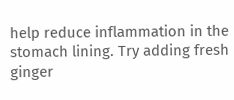help reduce inflammation in the stomach lining. Try adding fresh ginger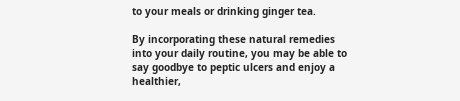to your meals or drinking ginger tea.

By incorporating these natural remedies into your daily routine, you may be able to say goodbye to peptic ulcers and enjoy a healthier,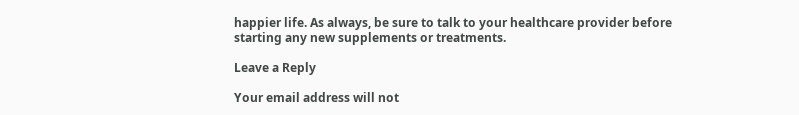happier life. As always, be sure to talk to your healthcare provider before starting any new supplements or treatments.

Leave a Reply

Your email address will not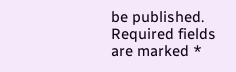be published. Required fields are marked *